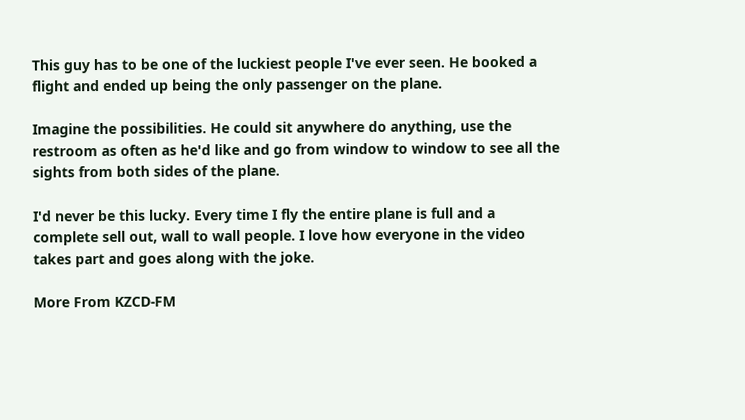This guy has to be one of the luckiest people I've ever seen. He booked a flight and ended up being the only passenger on the plane.

Imagine the possibilities. He could sit anywhere do anything, use the restroom as often as he'd like and go from window to window to see all the sights from both sides of the plane.

I'd never be this lucky. Every time I fly the entire plane is full and a complete sell out, wall to wall people. I love how everyone in the video takes part and goes along with the joke.

More From KZCD-FM